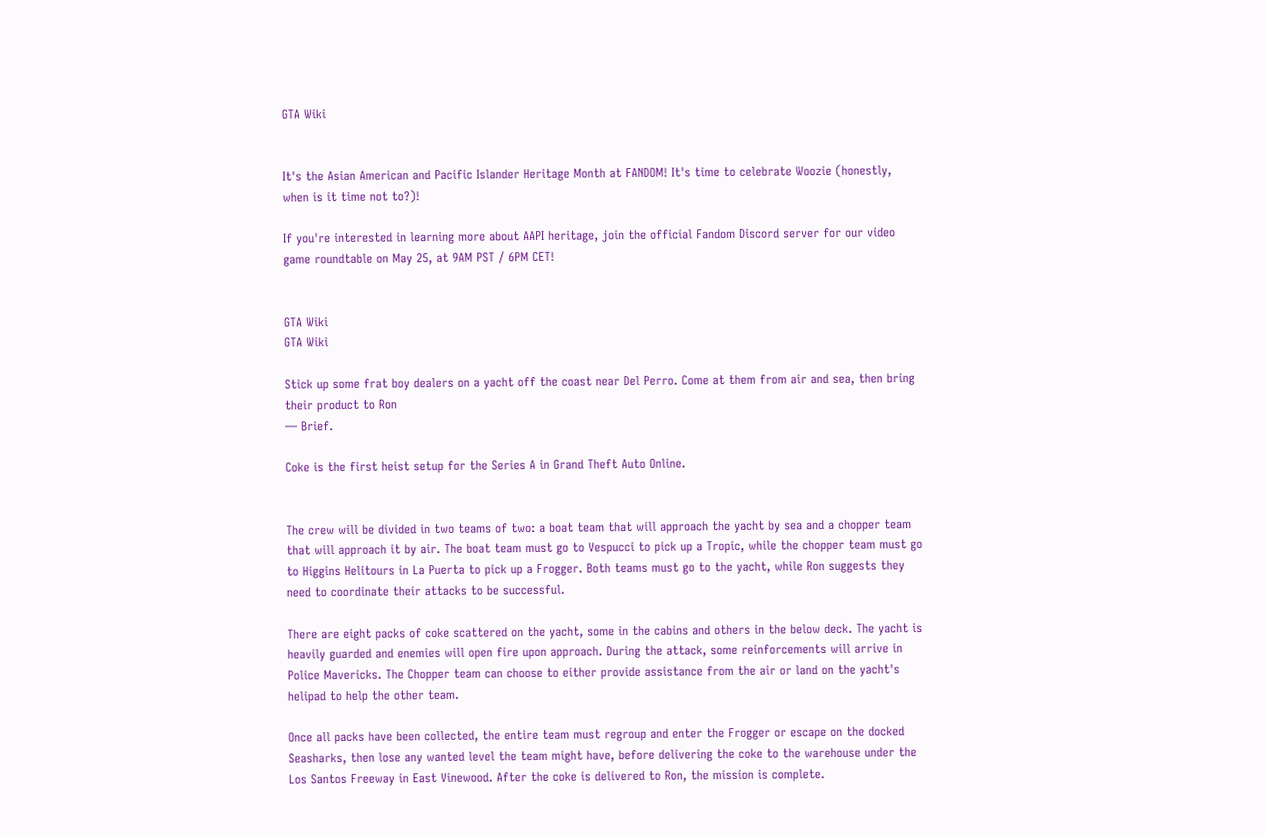GTA Wiki


It's the Asian American and Pacific Islander Heritage Month at FANDOM! It's time to celebrate Woozie (honestly, when is it time not to?)!

If you're interested in learning more about AAPI heritage, join the official Fandom Discord server for our video game roundtable on May 25, at 9AM PST / 6PM CET!


GTA Wiki
GTA Wiki

Stick up some frat boy dealers on a yacht off the coast near Del Perro. Come at them from air and sea, then bring their product to Ron
— Brief.

Coke is the first heist setup for the Series A in Grand Theft Auto Online.


The crew will be divided in two teams of two: a boat team that will approach the yacht by sea and a chopper team that will approach it by air. The boat team must go to Vespucci to pick up a Tropic, while the chopper team must go to Higgins Helitours in La Puerta to pick up a Frogger. Both teams must go to the yacht, while Ron suggests they need to coordinate their attacks to be successful.

There are eight packs of coke scattered on the yacht, some in the cabins and others in the below deck. The yacht is heavily guarded and enemies will open fire upon approach. During the attack, some reinforcements will arrive in Police Mavericks. The Chopper team can choose to either provide assistance from the air or land on the yacht's helipad to help the other team.

Once all packs have been collected, the entire team must regroup and enter the Frogger or escape on the docked Seasharks, then lose any wanted level the team might have, before delivering the coke to the warehouse under the Los Santos Freeway in East Vinewood. After the coke is delivered to Ron, the mission is complete.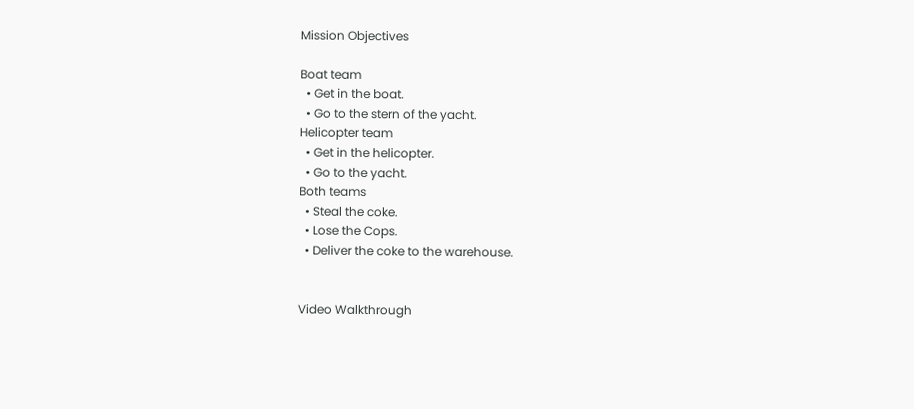Mission Objectives

Boat team
  • Get in the boat.
  • Go to the stern of the yacht.
Helicopter team
  • Get in the helicopter.
  • Go to the yacht.
Both teams
  • Steal the coke.
  • Lose the Cops.
  • Deliver the coke to the warehouse.


Video Walkthrough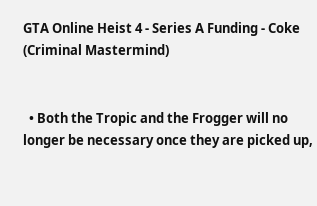GTA Online Heist 4 - Series A Funding - Coke (Criminal Mastermind)


  • Both the Tropic and the Frogger will no longer be necessary once they are picked up,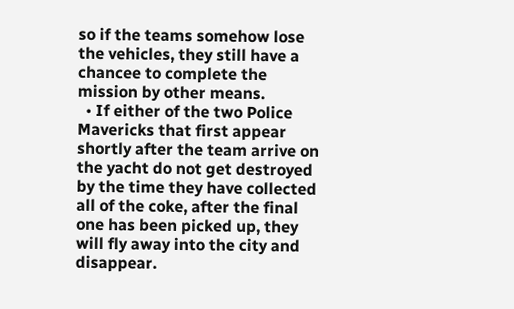so if the teams somehow lose the vehicles, they still have a chancee to complete the mission by other means.
  • If either of the two Police Mavericks that first appear shortly after the team arrive on the yacht do not get destroyed by the time they have collected all of the coke, after the final one has been picked up, they will fly away into the city and disappear.